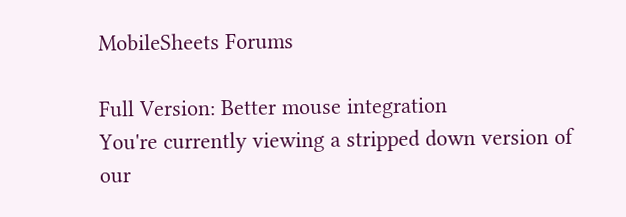MobileSheets Forums

Full Version: Better mouse integration
You're currently viewing a stripped down version of our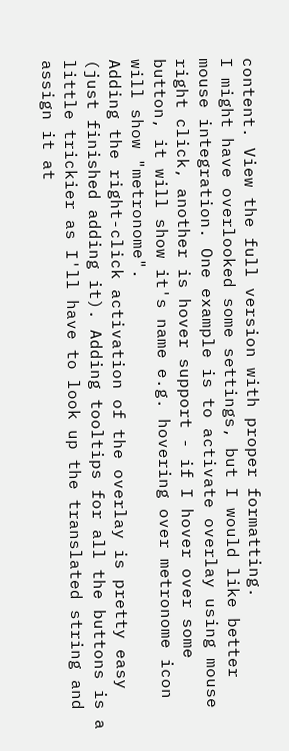content. View the full version with proper formatting.
I might have overlooked some settings, but I would like better mouse integration. One example is to activate overlay using mouse right click, another is hover support - if I hover over some button, it will show it's name e.g. hovering over metronome icon will show "metronome".
Adding the right-click activation of the overlay is pretty easy (just finished adding it). Adding tooltips for all the buttons is a little trickier as I'll have to look up the translated string and assign it at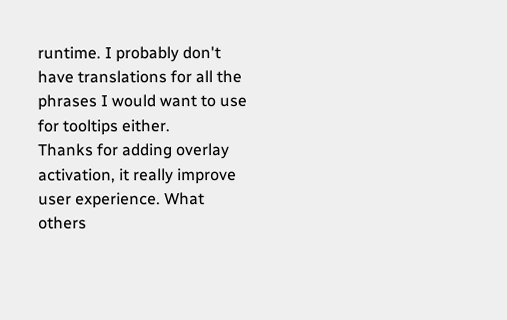runtime. I probably don't have translations for all the phrases I would want to use for tooltips either.
Thanks for adding overlay activation, it really improve user experience. What others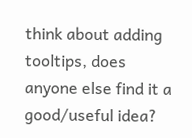think about adding tooltips, does anyone else find it a good/useful idea?